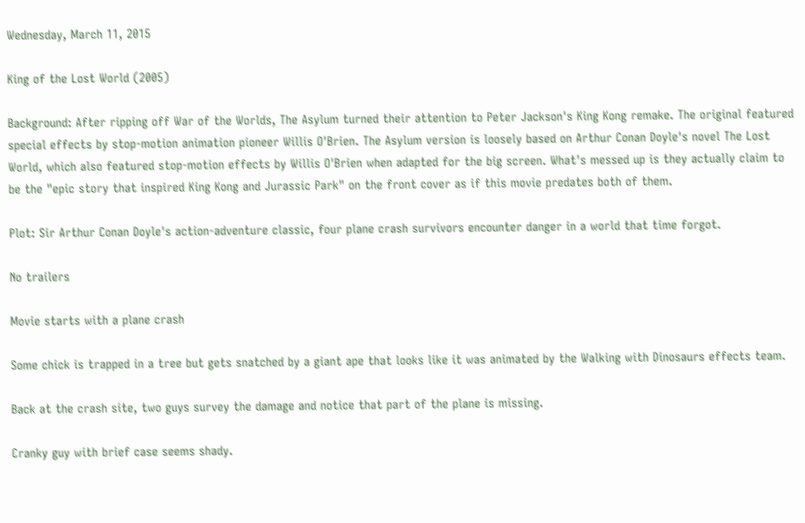Wednesday, March 11, 2015

King of the Lost World (2005)

Background: After ripping off War of the Worlds, The Asylum turned their attention to Peter Jackson's King Kong remake. The original featured special effects by stop-motion animation pioneer Willis O'Brien. The Asylum version is loosely based on Arthur Conan Doyle's novel The Lost World, which also featured stop-motion effects by Willis O'Brien when adapted for the big screen. What's messed up is they actually claim to be the "epic story that inspired King Kong and Jurassic Park" on the front cover as if this movie predates both of them.

Plot: Sir Arthur Conan Doyle's action-adventure classic, four plane crash survivors encounter danger in a world that time forgot.

No trailers

Movie starts with a plane crash

Some chick is trapped in a tree but gets snatched by a giant ape that looks like it was animated by the Walking with Dinosaurs effects team.

Back at the crash site, two guys survey the damage and notice that part of the plane is missing.

Cranky guy with brief case seems shady.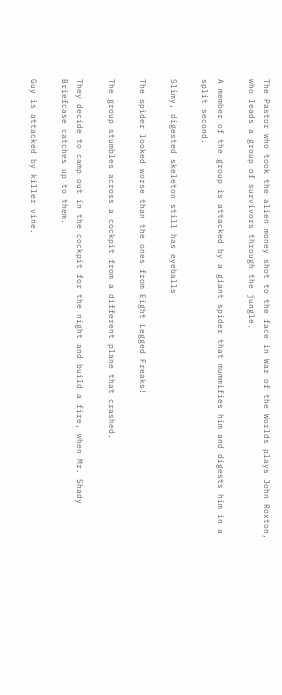The Pastor who took the alien money shot to the face in War of the Worlds plays John Roxton, who leads a group of survivors through the jungle.

A member of the group is attacked by a giant spider that mummifies him and digests him in a split second.

Slimy, digested skeleton still has eyeballs

The spider looked worse than the ones from Eight Legged Freaks!

The group stumbles across a cockpit from a different plane that crashed.

They decide to camp out in the cockpit for the night and build a fire, when Mr. Shady Briefcase catches up to them.

Guy is attacked by killer vine.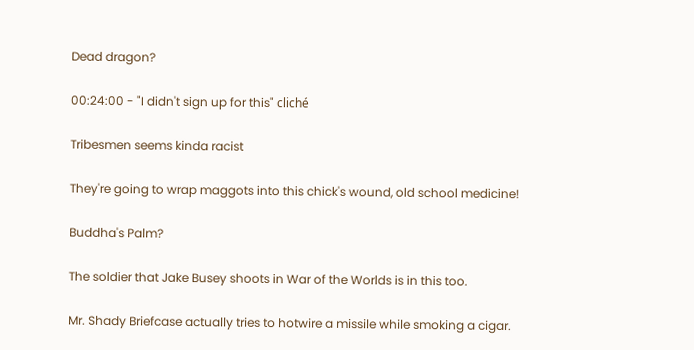Dead dragon?

00:24:00 - "I didn't sign up for this" cliché

Tribesmen seems kinda racist

They're going to wrap maggots into this chick's wound, old school medicine!

Buddha's Palm?

The soldier that Jake Busey shoots in War of the Worlds is in this too.

Mr. Shady Briefcase actually tries to hotwire a missile while smoking a cigar.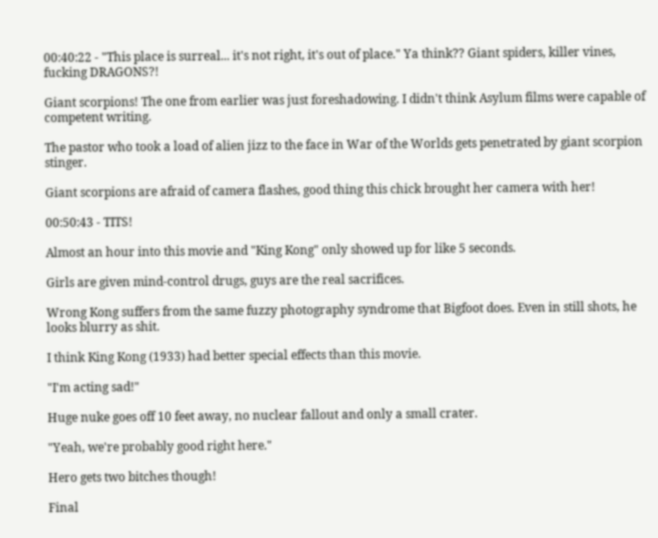00:40:22 - "This place is surreal... it's not right, it's out of place." Ya think?? Giant spiders, killer vines, fucking DRAGONS?!

Giant scorpions! The one from earlier was just foreshadowing. I didn't think Asylum films were capable of competent writing.

The pastor who took a load of alien jizz to the face in War of the Worlds gets penetrated by giant scorpion stinger.

Giant scorpions are afraid of camera flashes, good thing this chick brought her camera with her!

00:50:43 - TITS!

Almost an hour into this movie and "King Kong" only showed up for like 5 seconds.

Girls are given mind-control drugs, guys are the real sacrifices.

Wrong Kong suffers from the same fuzzy photography syndrome that Bigfoot does. Even in still shots, he looks blurry as shit.

I think King Kong (1933) had better special effects than this movie.

"I'm acting sad!"

Huge nuke goes off 10 feet away, no nuclear fallout and only a small crater.

"Yeah, we're probably good right here."

Hero gets two bitches though!

Final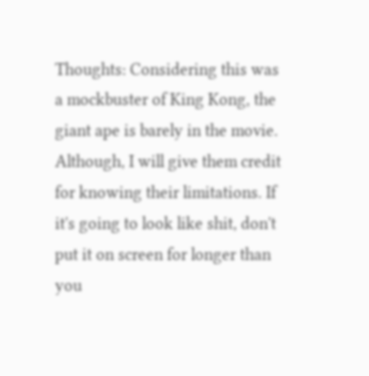Thoughts: Considering this was a mockbuster of King Kong, the giant ape is barely in the movie. Although, I will give them credit for knowing their limitations. If it's going to look like shit, don't put it on screen for longer than you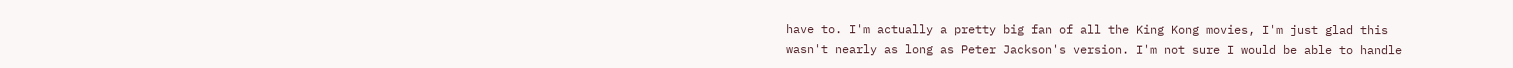have to. I'm actually a pretty big fan of all the King Kong movies, I'm just glad this wasn't nearly as long as Peter Jackson's version. I'm not sure I would be able to handle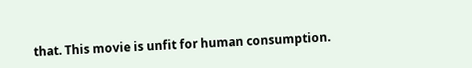that. This movie is unfit for human consumption.